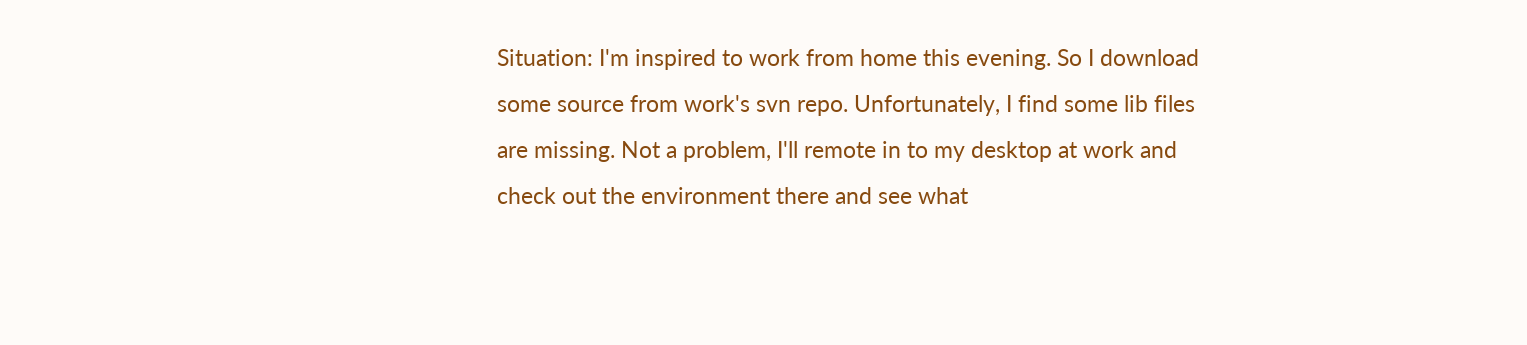Situation: I'm inspired to work from home this evening. So I download some source from work's svn repo. Unfortunately, I find some lib files are missing. Not a problem, I'll remote in to my desktop at work and check out the environment there and see what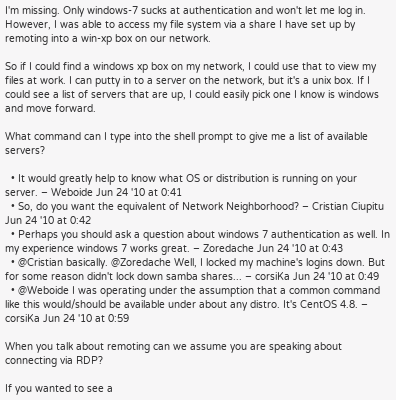I'm missing. Only windows-7 sucks at authentication and won't let me log in. However, I was able to access my file system via a share I have set up by remoting into a win-xp box on our network.

So if I could find a windows xp box on my network, I could use that to view my files at work. I can putty in to a server on the network, but it's a unix box. If I could see a list of servers that are up, I could easily pick one I know is windows and move forward.

What command can I type into the shell prompt to give me a list of available servers?

  • It would greatly help to know what OS or distribution is running on your server. – Weboide Jun 24 '10 at 0:41
  • So, do you want the equivalent of Network Neighborhood? – Cristian Ciupitu Jun 24 '10 at 0:42
  • Perhaps you should ask a question about windows 7 authentication as well. In my experience windows 7 works great. – Zoredache Jun 24 '10 at 0:43
  • @Cristian basically. @Zoredache Well, I locked my machine's logins down. But for some reason didn't lock down samba shares... – corsiKa Jun 24 '10 at 0:49
  • @Weboide I was operating under the assumption that a common command like this would/should be available under about any distro. It's CentOS 4.8. – corsiKa Jun 24 '10 at 0:59

When you talk about remoting can we assume you are speaking about connecting via RDP?

If you wanted to see a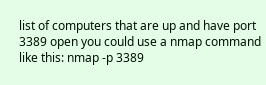list of computers that are up and have port 3389 open you could use a nmap command like this: nmap -p 3389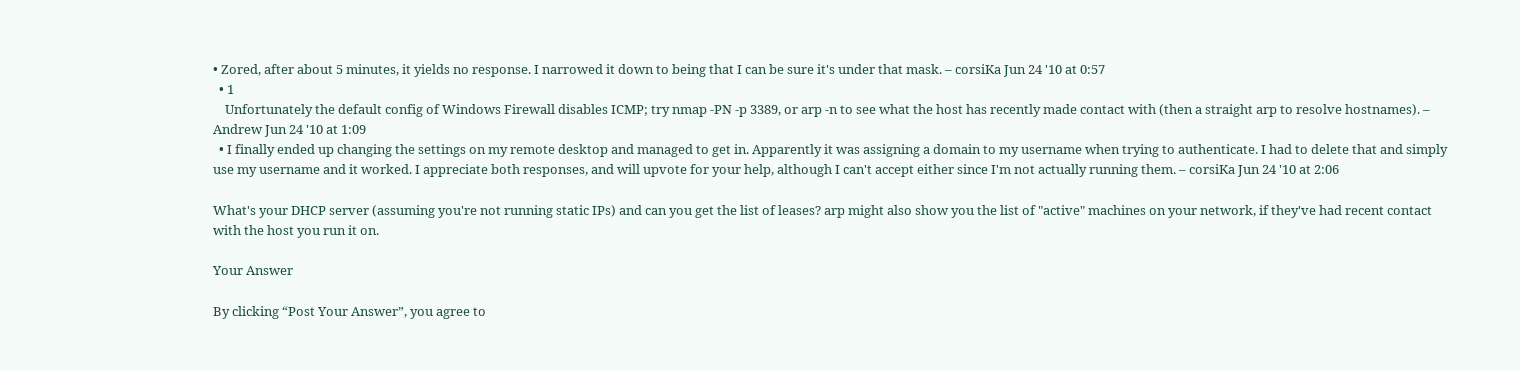• Zored, after about 5 minutes, it yields no response. I narrowed it down to being that I can be sure it's under that mask. – corsiKa Jun 24 '10 at 0:57
  • 1
    Unfortunately the default config of Windows Firewall disables ICMP; try nmap -PN -p 3389, or arp -n to see what the host has recently made contact with (then a straight arp to resolve hostnames). – Andrew Jun 24 '10 at 1:09
  • I finally ended up changing the settings on my remote desktop and managed to get in. Apparently it was assigning a domain to my username when trying to authenticate. I had to delete that and simply use my username and it worked. I appreciate both responses, and will upvote for your help, although I can't accept either since I'm not actually running them. – corsiKa Jun 24 '10 at 2:06

What's your DHCP server (assuming you're not running static IPs) and can you get the list of leases? arp might also show you the list of "active" machines on your network, if they've had recent contact with the host you run it on.

Your Answer

By clicking “Post Your Answer”, you agree to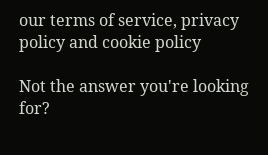our terms of service, privacy policy and cookie policy

Not the answer you're looking for?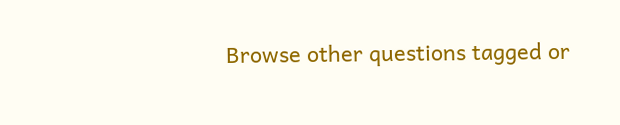Browse other questions tagged or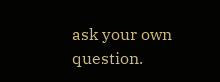ask your own question.